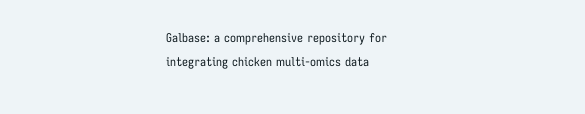Galbase: a comprehensive repository for integrating chicken multi-omics data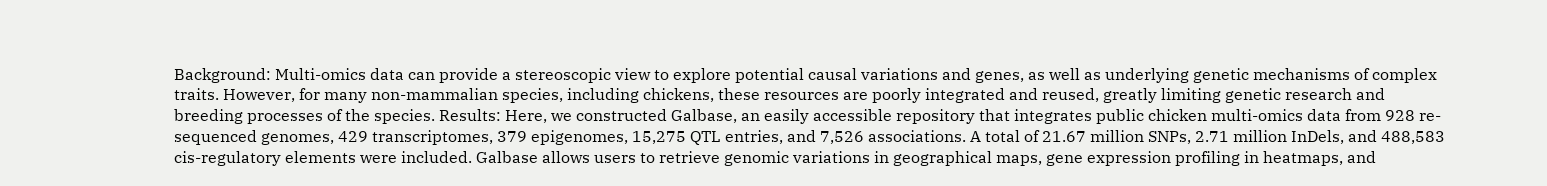Background: Multi-omics data can provide a stereoscopic view to explore potential causal variations and genes, as well as underlying genetic mechanisms of complex traits. However, for many non-mammalian species, including chickens, these resources are poorly integrated and reused, greatly limiting genetic research and breeding processes of the species. Results: Here, we constructed Galbase, an easily accessible repository that integrates public chicken multi-omics data from 928 re-sequenced genomes, 429 transcriptomes, 379 epigenomes, 15,275 QTL entries, and 7,526 associations. A total of 21.67 million SNPs, 2.71 million InDels, and 488,583 cis-regulatory elements were included. Galbase allows users to retrieve genomic variations in geographical maps, gene expression profiling in heatmaps, and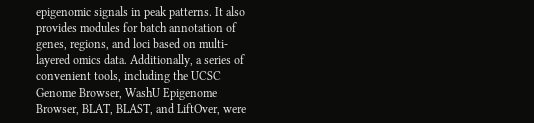epigenomic signals in peak patterns. It also provides modules for batch annotation of genes, regions, and loci based on multi-layered omics data. Additionally, a series of convenient tools, including the UCSC Genome Browser, WashU Epigenome Browser, BLAT, BLAST, and LiftOver, were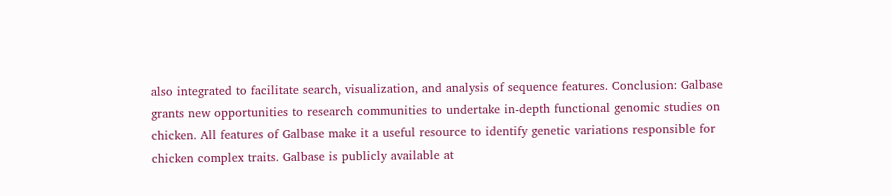also integrated to facilitate search, visualization, and analysis of sequence features. Conclusion: Galbase grants new opportunities to research communities to undertake in-depth functional genomic studies on chicken. All features of Galbase make it a useful resource to identify genetic variations responsible for chicken complex traits. Galbase is publicly available at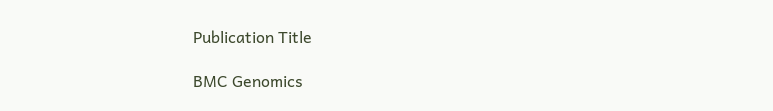Publication Title

BMC Genomics